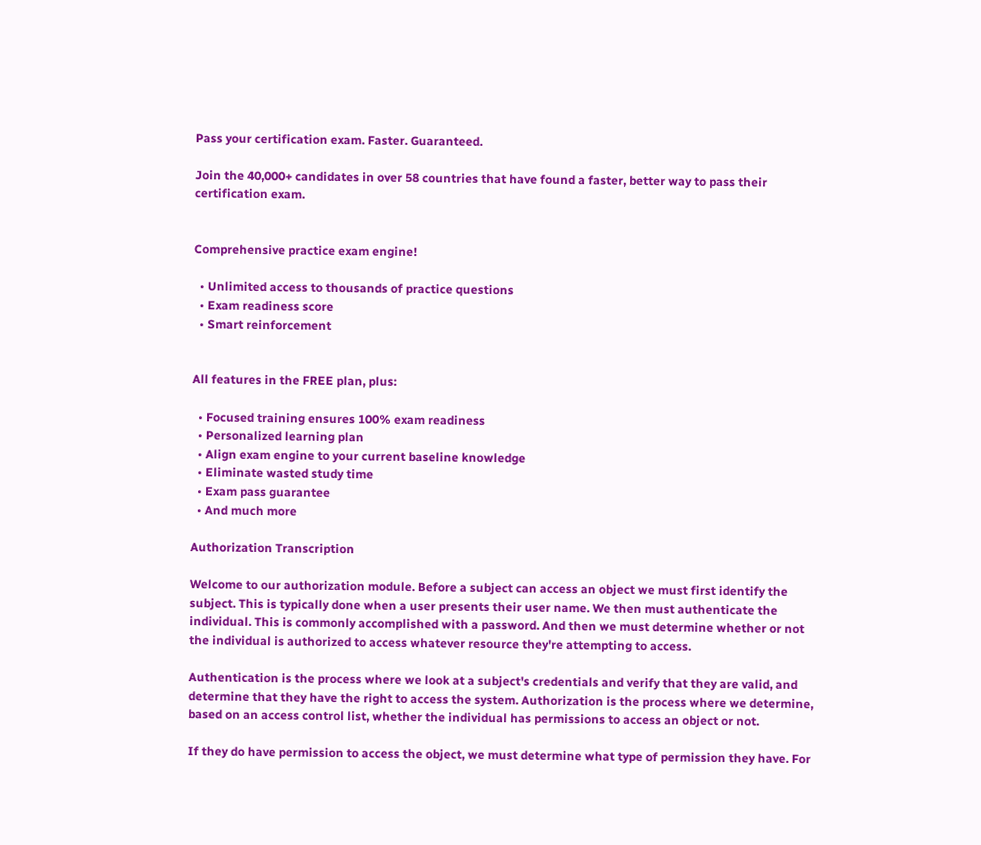Pass your certification exam. Faster. Guaranteed.

Join the 40,000+ candidates in over 58 countries that have found a faster, better way to pass their certification exam.


Comprehensive practice exam engine!

  • Unlimited access to thousands of practice questions
  • Exam readiness score
  • Smart reinforcement


All features in the FREE plan, plus:

  • Focused training ensures 100% exam readiness
  • Personalized learning plan
  • Align exam engine to your current baseline knowledge
  • Eliminate wasted study time
  • Exam pass guarantee
  • And much more

Authorization Transcription

Welcome to our authorization module. Before a subject can access an object we must first identify the subject. This is typically done when a user presents their user name. We then must authenticate the individual. This is commonly accomplished with a password. And then we must determine whether or not the individual is authorized to access whatever resource they're attempting to access.

Authentication is the process where we look at a subject's credentials and verify that they are valid, and determine that they have the right to access the system. Authorization is the process where we determine, based on an access control list, whether the individual has permissions to access an object or not.

If they do have permission to access the object, we must determine what type of permission they have. For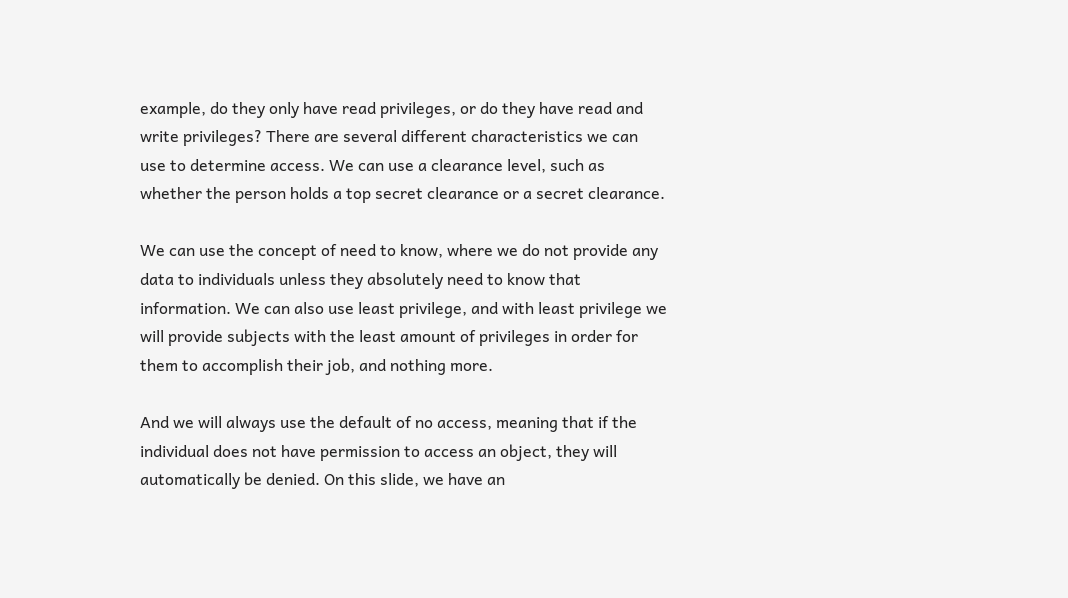example, do they only have read privileges, or do they have read and write privileges? There are several different characteristics we can use to determine access. We can use a clearance level, such as whether the person holds a top secret clearance or a secret clearance.

We can use the concept of need to know, where we do not provide any data to individuals unless they absolutely need to know that information. We can also use least privilege, and with least privilege we will provide subjects with the least amount of privileges in order for them to accomplish their job, and nothing more.

And we will always use the default of no access, meaning that if the individual does not have permission to access an object, they will automatically be denied. On this slide, we have an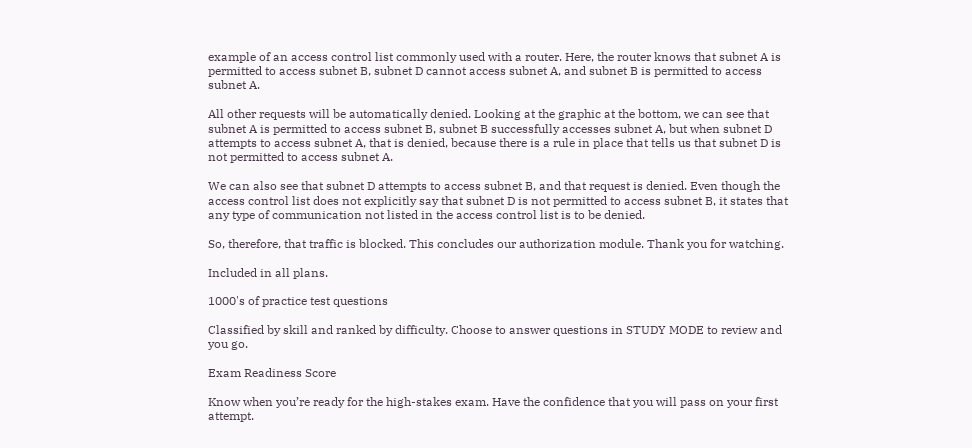example of an access control list commonly used with a router. Here, the router knows that subnet A is permitted to access subnet B, subnet D cannot access subnet A, and subnet B is permitted to access subnet A.

All other requests will be automatically denied. Looking at the graphic at the bottom, we can see that subnet A is permitted to access subnet B, subnet B successfully accesses subnet A, but when subnet D attempts to access subnet A, that is denied, because there is a rule in place that tells us that subnet D is not permitted to access subnet A.

We can also see that subnet D attempts to access subnet B, and that request is denied. Even though the access control list does not explicitly say that subnet D is not permitted to access subnet B, it states that any type of communication not listed in the access control list is to be denied.

So, therefore, that traffic is blocked. This concludes our authorization module. Thank you for watching.

Included in all plans.

1000's of practice test questions

Classified by skill and ranked by difficulty. Choose to answer questions in STUDY MODE to review and you go.

Exam Readiness Score

Know when you’re ready for the high-stakes exam. Have the confidence that you will pass on your first attempt.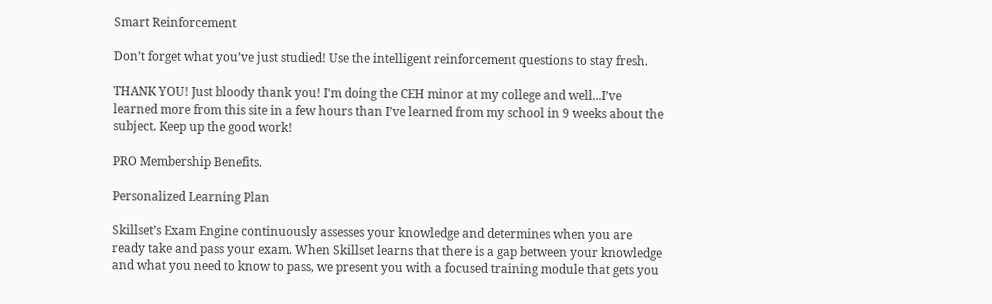Smart Reinforcement

Don’t forget what you’ve just studied! Use the intelligent reinforcement questions to stay fresh.

THANK YOU! Just bloody thank you! I’m doing the CEH minor at my college and well...I’ve learned more from this site in a few hours than I’ve learned from my school in 9 weeks about the subject. Keep up the good work!

PRO Membership Benefits.

Personalized Learning Plan

Skillset’s Exam Engine continuously assesses your knowledge and determines when you are ready take and pass your exam. When Skillset learns that there is a gap between your knowledge and what you need to know to pass, we present you with a focused training module that gets you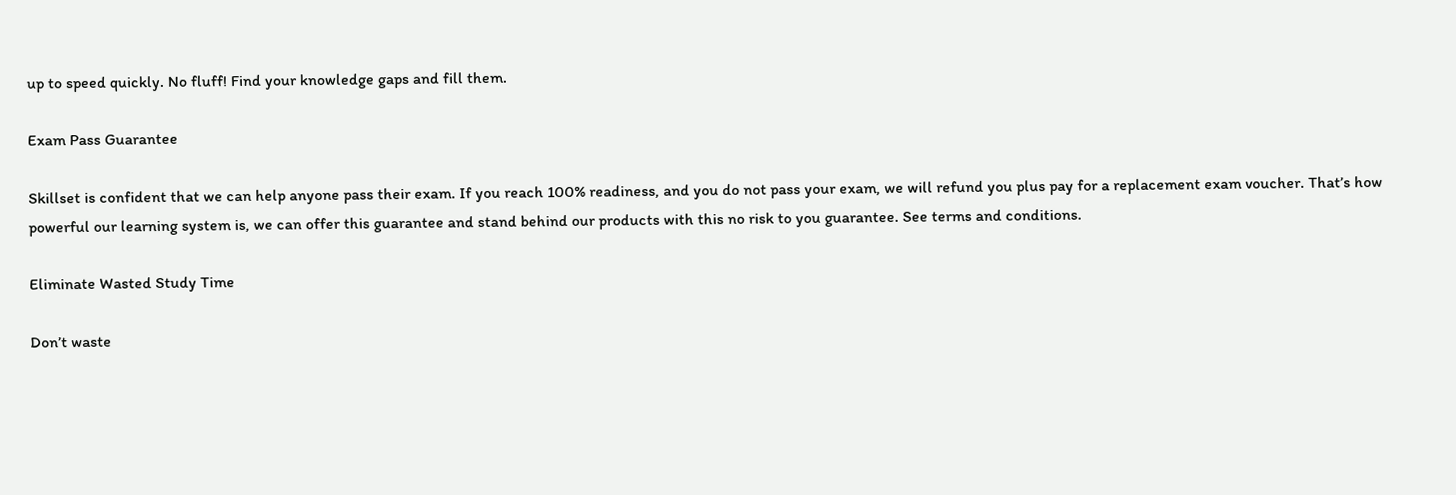up to speed quickly. No fluff! Find your knowledge gaps and fill them.

Exam Pass Guarantee

Skillset is confident that we can help anyone pass their exam. If you reach 100% readiness, and you do not pass your exam, we will refund you plus pay for a replacement exam voucher. That’s how powerful our learning system is, we can offer this guarantee and stand behind our products with this no risk to you guarantee. See terms and conditions.

Eliminate Wasted Study Time

Don’t waste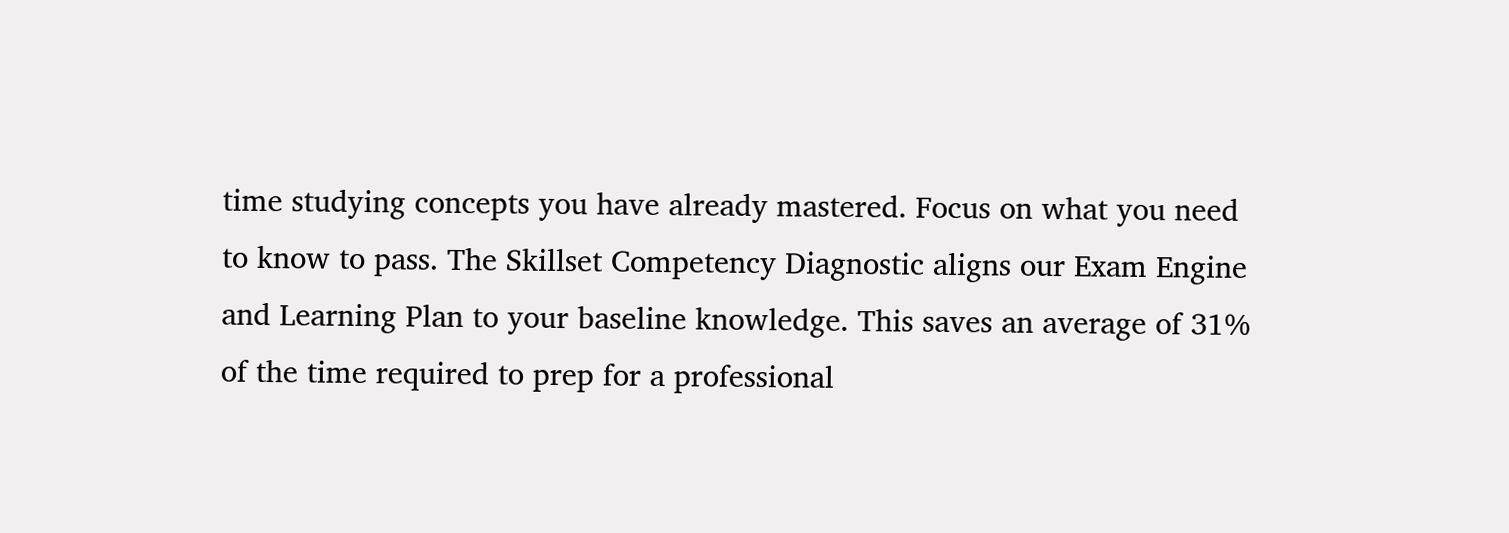time studying concepts you have already mastered. Focus on what you need to know to pass. The Skillset Competency Diagnostic aligns our Exam Engine and Learning Plan to your baseline knowledge. This saves an average of 31% of the time required to prep for a professional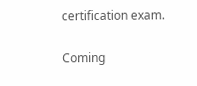certification exam.

Coming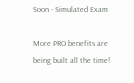Soon - Simulated Exam

More PRO benefits are being built all the time!